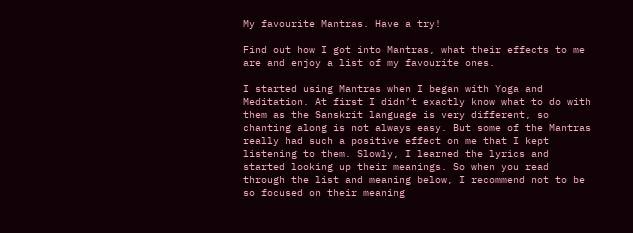My favourite Mantras. Have a try!

Find out how I got into Mantras, what their effects to me are and enjoy a list of my favourite ones.

I started using Mantras when I began with Yoga and Meditation. At first I didn’t exactly know what to do with them as the Sanskrit language is very different, so chanting along is not always easy. But some of the Mantras really had such a positive effect on me that I kept listening to them. Slowly, I learned the lyrics and started looking up their meanings. So when you read through the list and meaning below, I recommend not to be so focused on their meaning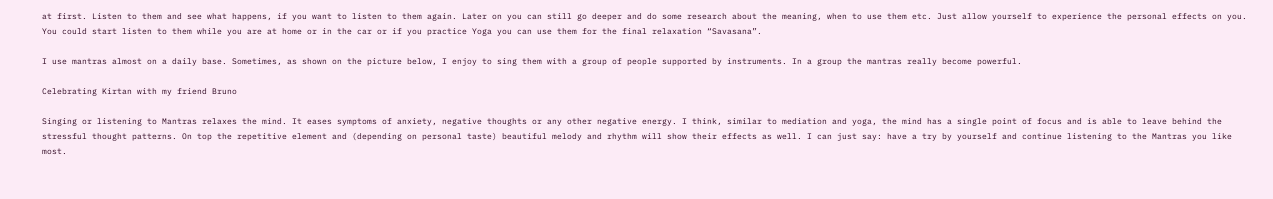at first. Listen to them and see what happens, if you want to listen to them again. Later on you can still go deeper and do some research about the meaning, when to use them etc. Just allow yourself to experience the personal effects on you.
You could start listen to them while you are at home or in the car or if you practice Yoga you can use them for the final relaxation “Savasana”.

I use mantras almost on a daily base. Sometimes, as shown on the picture below, I enjoy to sing them with a group of people supported by instruments. In a group the mantras really become powerful.

Celebrating Kirtan with my friend Bruno

Singing or listening to Mantras relaxes the mind. It eases symptoms of anxiety, negative thoughts or any other negative energy. I think, similar to mediation and yoga, the mind has a single point of focus and is able to leave behind the stressful thought patterns. On top the repetitive element and (depending on personal taste) beautiful melody and rhythm will show their effects as well. I can just say: have a try by yourself and continue listening to the Mantras you like most.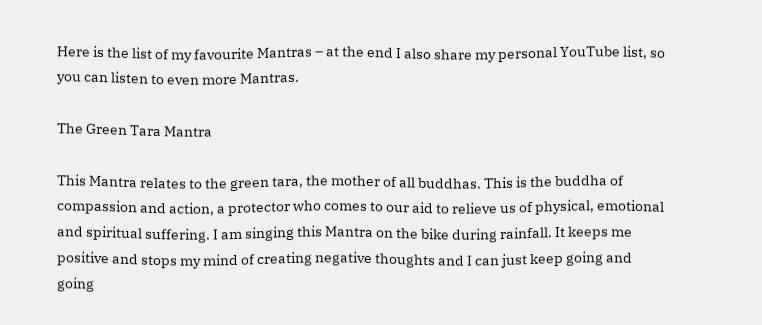Here is the list of my favourite Mantras – at the end I also share my personal YouTube list, so you can listen to even more Mantras.

The Green Tara Mantra

This Mantra relates to the green tara, the mother of all buddhas. This is the buddha of compassion and action, a protector who comes to our aid to relieve us of physical, emotional and spiritual suffering. I am singing this Mantra on the bike during rainfall. It keeps me positive and stops my mind of creating negative thoughts and I can just keep going and going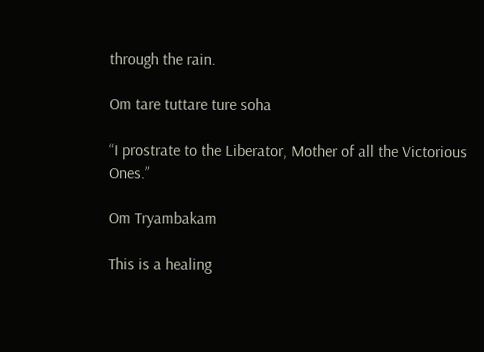through the rain.

Om tare tuttare ture soha

“I prostrate to the Liberator, Mother of all the Victorious Ones.”

Om Tryambakam

This is a healing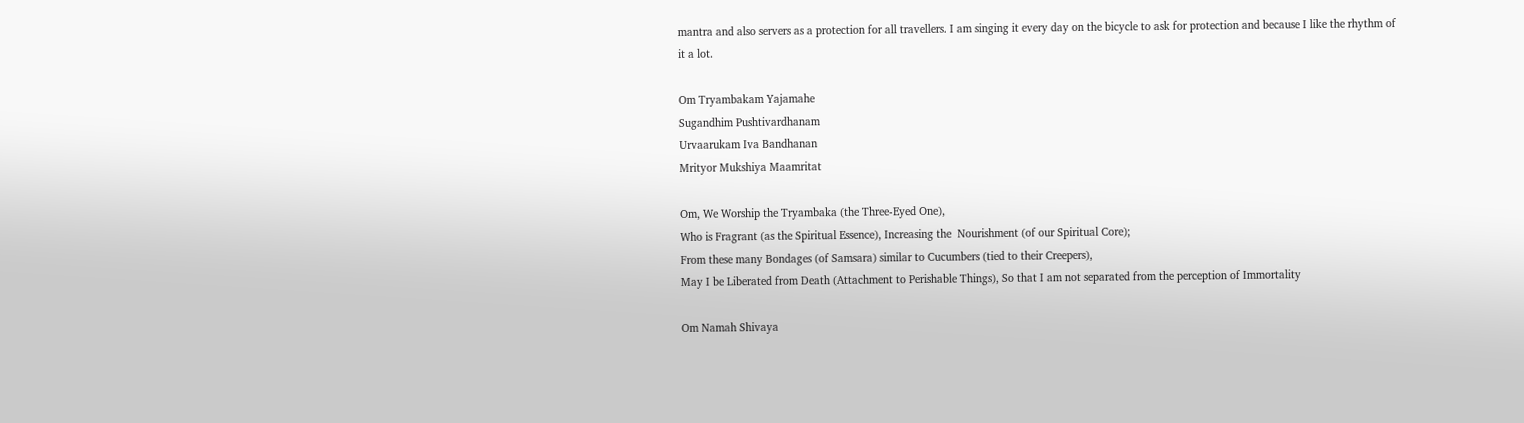mantra and also servers as a protection for all travellers. I am singing it every day on the bicycle to ask for protection and because I like the rhythm of it a lot.

Om Tryambakam Yajamahe
Sugandhim Pushtivardhanam
Urvaarukam Iva Bandhanan
Mrityor Mukshiya Maamritat

Om, We Worship the Tryambaka (the Three-Eyed One),
Who is Fragrant (as the Spiritual Essence), Increasing the  Nourishment (of our Spiritual Core);
From these many Bondages (of Samsara) similar to Cucumbers (tied to their Creepers),
May I be Liberated from Death (Attachment to Perishable Things), So that I am not separated from the perception of Immortality

Om Namah Shivaya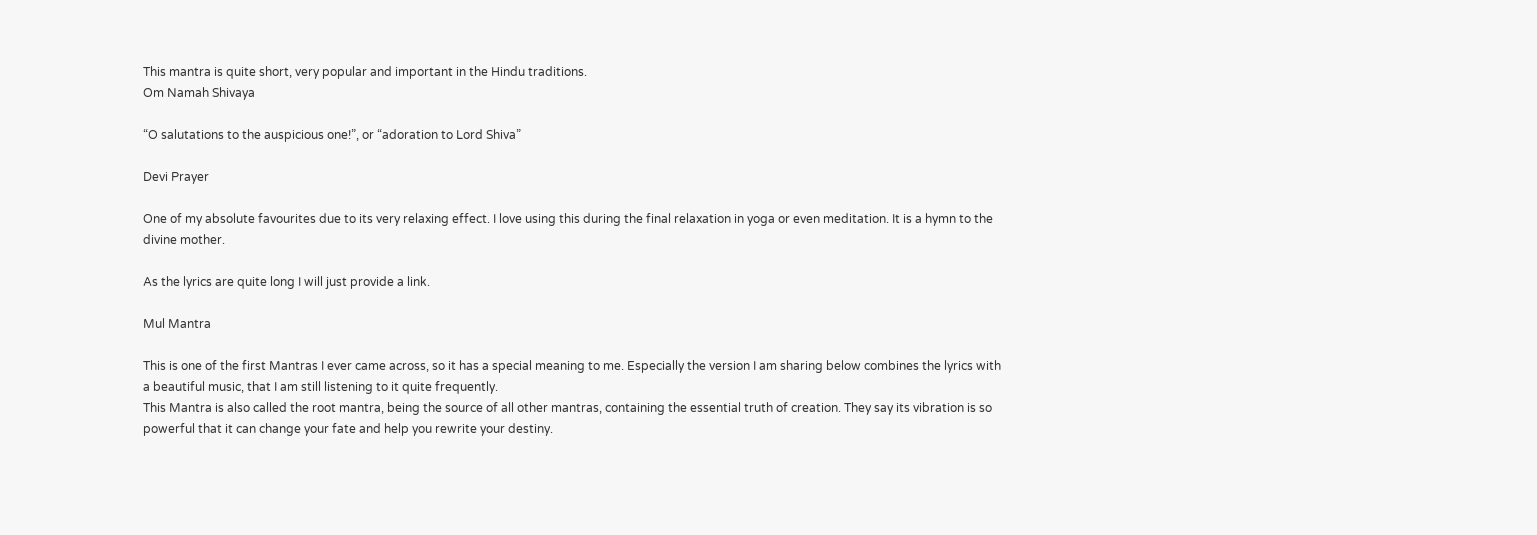This mantra is quite short, very popular and important in the Hindu traditions.
Om Namah Shivaya

“O salutations to the auspicious one!”, or “adoration to Lord Shiva”

Devi Prayer

One of my absolute favourites due to its very relaxing effect. I love using this during the final relaxation in yoga or even meditation. It is a hymn to the divine mother.

As the lyrics are quite long I will just provide a link.

Mul Mantra

This is one of the first Mantras I ever came across, so it has a special meaning to me. Especially the version I am sharing below combines the lyrics with a beautiful music, that I am still listening to it quite frequently.
This Mantra is also called the root mantra, being the source of all other mantras, containing the essential truth of creation. They say its vibration is so powerful that it can change your fate and help you rewrite your destiny.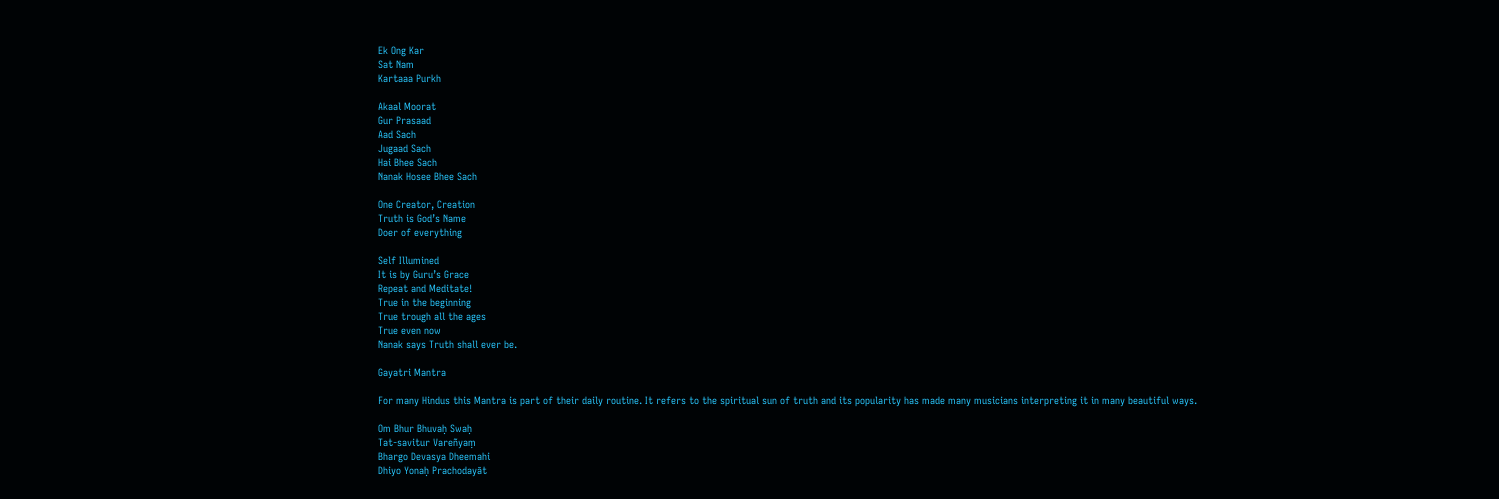Ek Ong Kar
Sat Nam
Kartaaa Purkh

Akaal Moorat
Gur Prasaad
Aad Sach
Jugaad Sach
Hai Bhee Sach
Nanak Hosee Bhee Sach

One Creator, Creation
Truth is God’s Name
Doer of everything

Self Illumined
It is by Guru’s Grace
Repeat and Meditate!
True in the beginning
True trough all the ages
True even now
Nanak says Truth shall ever be.

Gayatri Mantra

For many Hindus this Mantra is part of their daily routine. It refers to the spiritual sun of truth and its popularity has made many musicians interpreting it in many beautiful ways.

Om Bhur Bhuvaḥ Swaḥ
Tat-savitur Vareñyaṃ
Bhargo Devasya Dheemahi
Dhiyo Yonaḥ Prachodayāt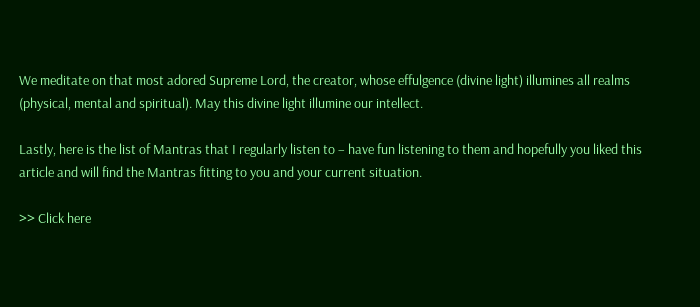We meditate on that most adored Supreme Lord, the creator, whose effulgence (divine light) illumines all realms (physical, mental and spiritual). May this divine light illumine our intellect.

Lastly, here is the list of Mantras that I regularly listen to – have fun listening to them and hopefully you liked this article and will find the Mantras fitting to you and your current situation.

>> Click here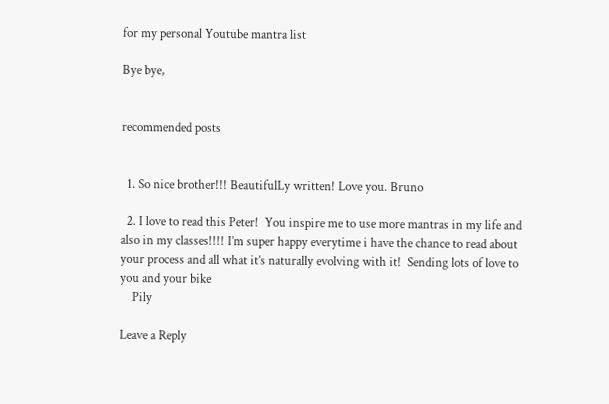for my personal Youtube mantra list

Bye bye,


recommended posts


  1. So nice brother!!! BeautifulLy written! Love you. Bruno

  2. I love to read this Peter!  You inspire me to use more mantras in my life and also in my classes!!!! I’m super happy everytime i have the chance to read about your process and all what it’s naturally evolving with it!  Sending lots of love to you and your bike
    Pily

Leave a Reply